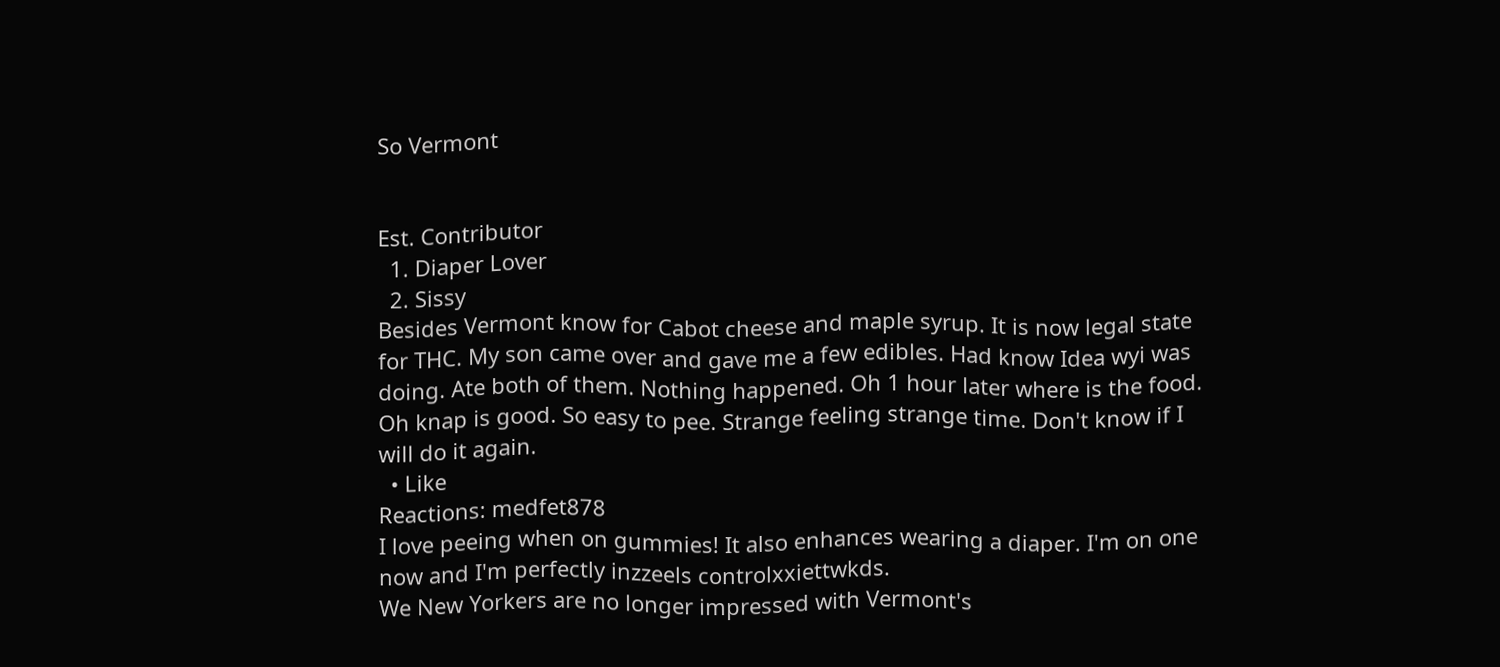So Vermont


Est. Contributor
  1. Diaper Lover
  2. Sissy
Besides Vermont know for Cabot cheese and maple syrup. It is now legal state for THC. My son came over and gave me a few edibles. Had know Idea wyi was doing. Ate both of them. Nothing happened. Oh 1 hour later where is the food. Oh knap is good. So easy to pee. Strange feeling strange time. Don't know if I will do it again.
  • Like
Reactions: medfet878
I love peeing when on gummies! It also enhances wearing a diaper. I'm on one now and I'm perfectly inzzeels controlxxiettwkds.
We New Yorkers are no longer impressed with Vermont's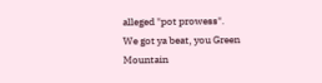alleged "pot prowess".
We got ya beat, you Green Mountain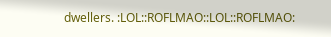dwellers. :LOL::ROFLMAO::LOL::ROFLMAO: